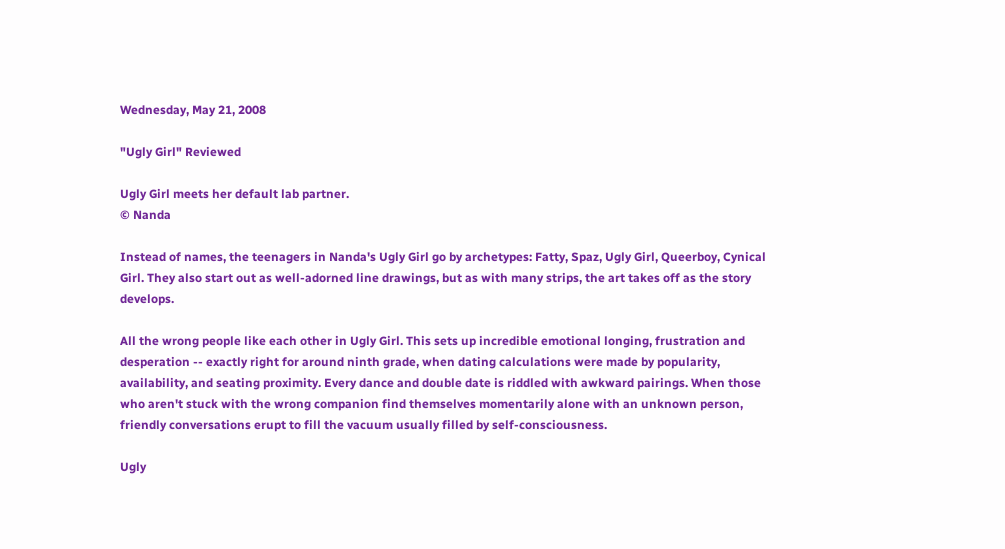Wednesday, May 21, 2008

"Ugly Girl" Reviewed

Ugly Girl meets her default lab partner.
© Nanda

Instead of names, the teenagers in Nanda's Ugly Girl go by archetypes: Fatty, Spaz, Ugly Girl, Queerboy, Cynical Girl. They also start out as well-adorned line drawings, but as with many strips, the art takes off as the story develops.

All the wrong people like each other in Ugly Girl. This sets up incredible emotional longing, frustration and desperation -- exactly right for around ninth grade, when dating calculations were made by popularity, availability, and seating proximity. Every dance and double date is riddled with awkward pairings. When those who aren't stuck with the wrong companion find themselves momentarily alone with an unknown person, friendly conversations erupt to fill the vacuum usually filled by self-consciousness.

Ugly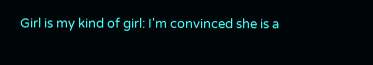Girl is my kind of girl: I'm convinced she is a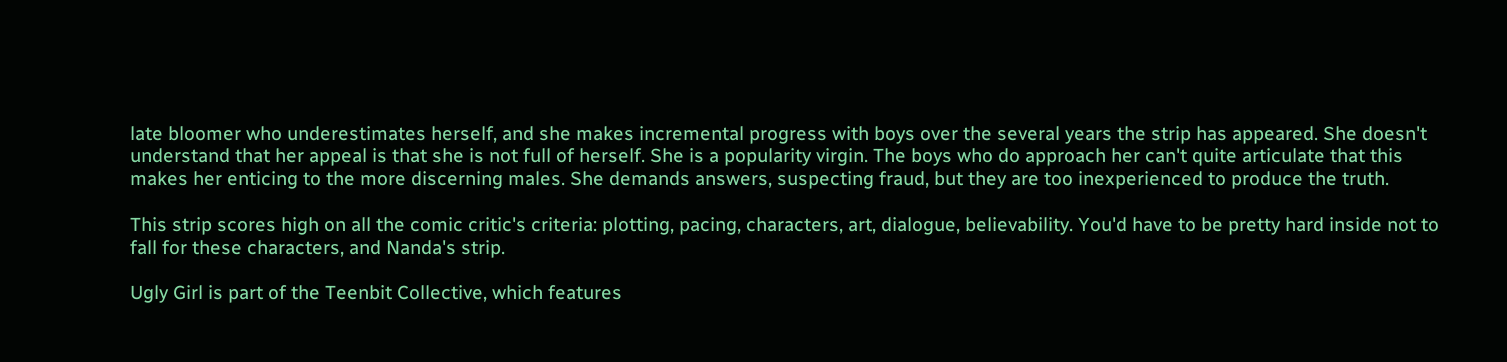late bloomer who underestimates herself, and she makes incremental progress with boys over the several years the strip has appeared. She doesn't understand that her appeal is that she is not full of herself. She is a popularity virgin. The boys who do approach her can't quite articulate that this makes her enticing to the more discerning males. She demands answers, suspecting fraud, but they are too inexperienced to produce the truth.

This strip scores high on all the comic critic's criteria: plotting, pacing, characters, art, dialogue, believability. You'd have to be pretty hard inside not to fall for these characters, and Nanda's strip.

Ugly Girl is part of the Teenbit Collective, which features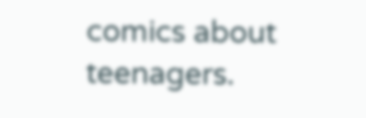comics about teenagers.